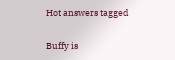Hot answers tagged


Buffy is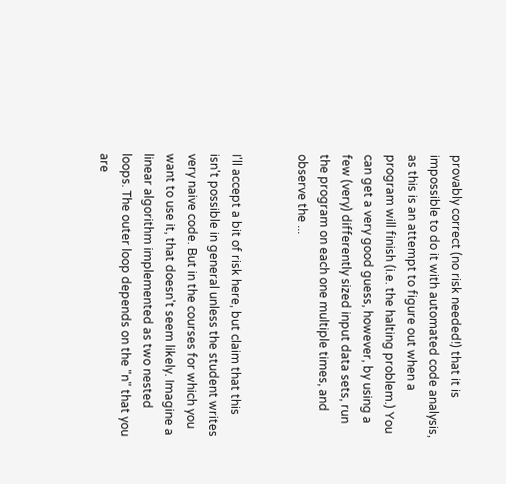provably correct (no risk needed!) that it is impossible to do it with automated code analysis, as this is an attempt to figure out when a program will finish (i.e. the halting problem.) You can get a very good guess, however, by using a few (very) differently sized input data sets, run the program on each one multiple times, and observe the ...


I'll accept a bit of risk here, but claim that this isn't possible in general unless the student writes very naive code. But in the courses for which you want to use it, that doesn't seem likely. Imagine a linear algorithm implemented as two nested loops. The outer loop depends on the "n" that you are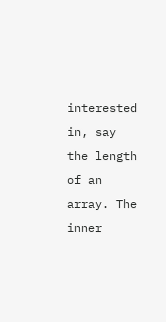interested in, say the length of an array. The inner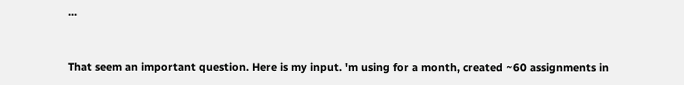...


That seem an important question. Here is my input. 'm using for a month, created ~60 assignments in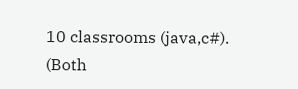10 classrooms (java,c#). (Both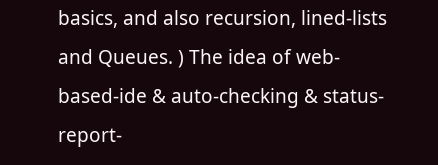basics, and also recursion, lined-lists and Queues. ) The idea of web-based-ide & auto-checking & status-report-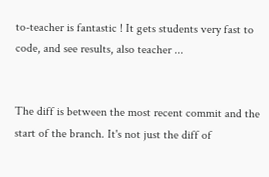to-teacher is fantastic ! It gets students very fast to code, and see results, also teacher ...


The diff is between the most recent commit and the start of the branch. It's not just the diff of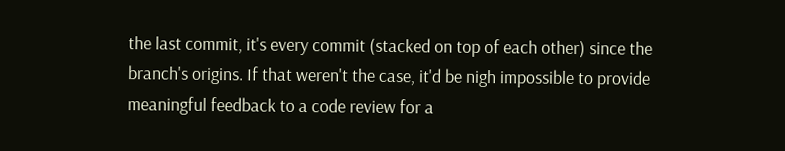the last commit, it's every commit (stacked on top of each other) since the branch's origins. If that weren't the case, it'd be nigh impossible to provide meaningful feedback to a code review for a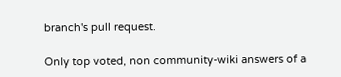branch's pull request.

Only top voted, non community-wiki answers of a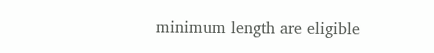minimum length are eligible